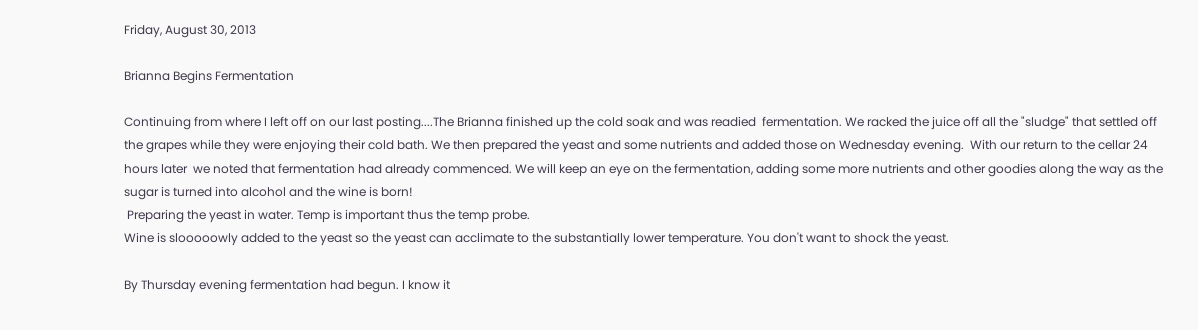Friday, August 30, 2013

Brianna Begins Fermentation

Continuing from where I left off on our last posting....The Brianna finished up the cold soak and was readied  fermentation. We racked the juice off all the "sludge" that settled off the grapes while they were enjoying their cold bath. We then prepared the yeast and some nutrients and added those on Wednesday evening.  With our return to the cellar 24 hours later  we noted that fermentation had already commenced. We will keep an eye on the fermentation, adding some more nutrients and other goodies along the way as the sugar is turned into alcohol and the wine is born!
 Preparing the yeast in water. Temp is important thus the temp probe.
Wine is slooooowly added to the yeast so the yeast can acclimate to the substantially lower temperature. You don't want to shock the yeast.

By Thursday evening fermentation had begun. I know it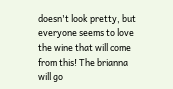doesn't look pretty, but everyone seems to love the wine that will come from this! The brianna will go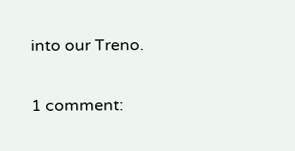into our Treno.

1 comment: